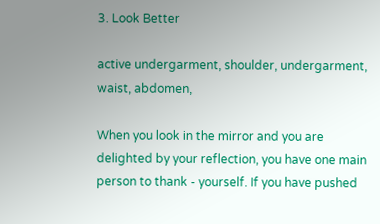3. Look Better

active undergarment, shoulder, undergarment, waist, abdomen,

When you look in the mirror and you are delighted by your reflection, you have one main person to thank - yourself. If you have pushed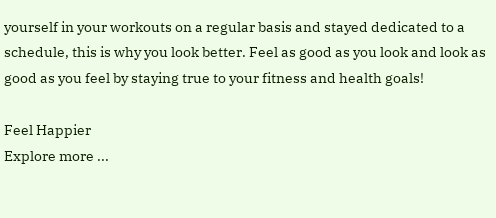yourself in your workouts on a regular basis and stayed dedicated to a schedule, this is why you look better. Feel as good as you look and look as good as you feel by staying true to your fitness and health goals!

Feel Happier
Explore more ...